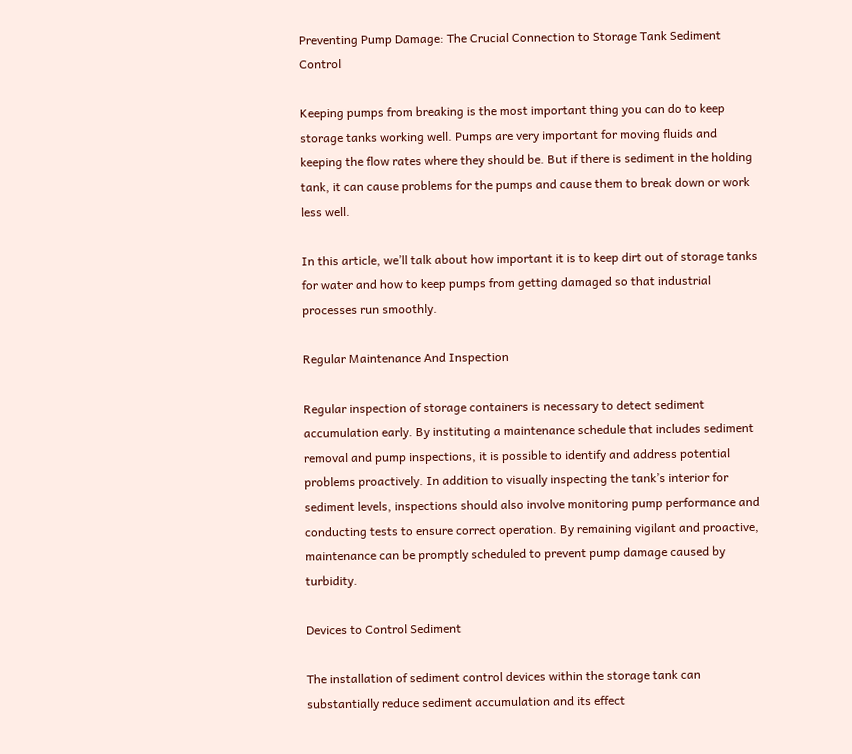Preventing Pump Damage: The Crucial Connection to Storage Tank Sediment Control

Keeping pumps from breaking is the most important thing you can do to keep storage tanks working well. Pumps are very important for moving fluids and keeping the flow rates where they should be. But if there is sediment in the holding tank, it can cause problems for the pumps and cause them to break down or work less well.

In this article, we’ll talk about how important it is to keep dirt out of storage tanks for water and how to keep pumps from getting damaged so that industrial processes run smoothly.

Regular Maintenance And Inspection

Regular inspection of storage containers is necessary to detect sediment accumulation early. By instituting a maintenance schedule that includes sediment removal and pump inspections, it is possible to identify and address potential problems proactively. In addition to visually inspecting the tank’s interior for sediment levels, inspections should also involve monitoring pump performance and conducting tests to ensure correct operation. By remaining vigilant and proactive, maintenance can be promptly scheduled to prevent pump damage caused by turbidity.

Devices to Control Sediment

The installation of sediment control devices within the storage tank can substantially reduce sediment accumulation and its effect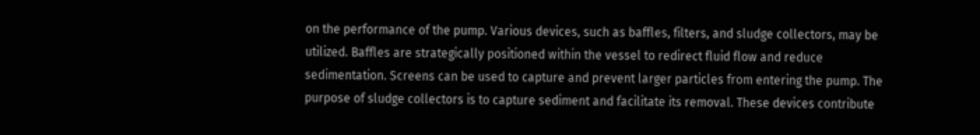on the performance of the pump. Various devices, such as baffles, filters, and sludge collectors, may be utilized. Baffles are strategically positioned within the vessel to redirect fluid flow and reduce sedimentation. Screens can be used to capture and prevent larger particles from entering the pump. The purpose of sludge collectors is to capture sediment and facilitate its removal. These devices contribute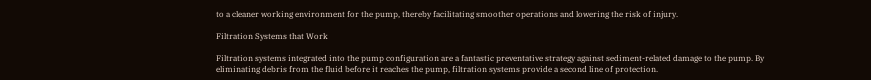to a cleaner working environment for the pump, thereby facilitating smoother operations and lowering the risk of injury.

Filtration Systems that Work

Filtration systems integrated into the pump configuration are a fantastic preventative strategy against sediment-related damage to the pump. By eliminating debris from the fluid before it reaches the pump, filtration systems provide a second line of protection.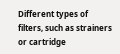Different types of filters, such as strainers or cartridge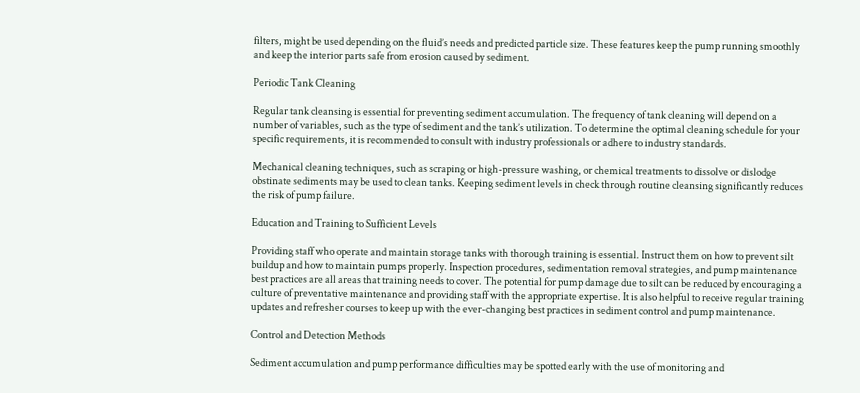filters, might be used depending on the fluid’s needs and predicted particle size. These features keep the pump running smoothly and keep the interior parts safe from erosion caused by sediment.

Periodic Tank Cleaning

Regular tank cleansing is essential for preventing sediment accumulation. The frequency of tank cleaning will depend on a number of variables, such as the type of sediment and the tank’s utilization. To determine the optimal cleaning schedule for your specific requirements, it is recommended to consult with industry professionals or adhere to industry standards.

Mechanical cleaning techniques, such as scraping or high-pressure washing, or chemical treatments to dissolve or dislodge obstinate sediments may be used to clean tanks. Keeping sediment levels in check through routine cleansing significantly reduces the risk of pump failure.

Education and Training to Sufficient Levels

Providing staff who operate and maintain storage tanks with thorough training is essential. Instruct them on how to prevent silt buildup and how to maintain pumps properly. Inspection procedures, sedimentation removal strategies, and pump maintenance best practices are all areas that training needs to cover. The potential for pump damage due to silt can be reduced by encouraging a culture of preventative maintenance and providing staff with the appropriate expertise. It is also helpful to receive regular training updates and refresher courses to keep up with the ever-changing best practices in sediment control and pump maintenance.

Control and Detection Methods

Sediment accumulation and pump performance difficulties may be spotted early with the use of monitoring and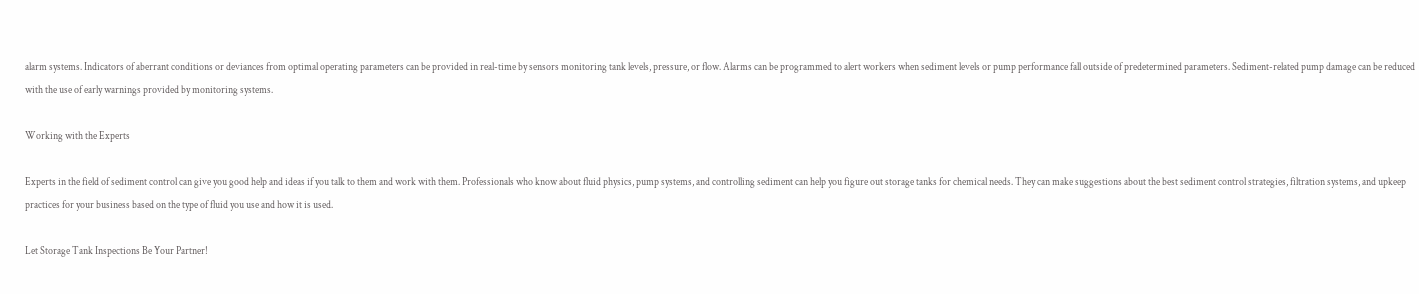alarm systems. Indicators of aberrant conditions or deviances from optimal operating parameters can be provided in real-time by sensors monitoring tank levels, pressure, or flow. Alarms can be programmed to alert workers when sediment levels or pump performance fall outside of predetermined parameters. Sediment-related pump damage can be reduced with the use of early warnings provided by monitoring systems.

Working with the Experts

Experts in the field of sediment control can give you good help and ideas if you talk to them and work with them. Professionals who know about fluid physics, pump systems, and controlling sediment can help you figure out storage tanks for chemical needs. They can make suggestions about the best sediment control strategies, filtration systems, and upkeep practices for your business based on the type of fluid you use and how it is used.

Let Storage Tank Inspections Be Your Partner!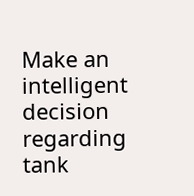Make an intelligent decision regarding tank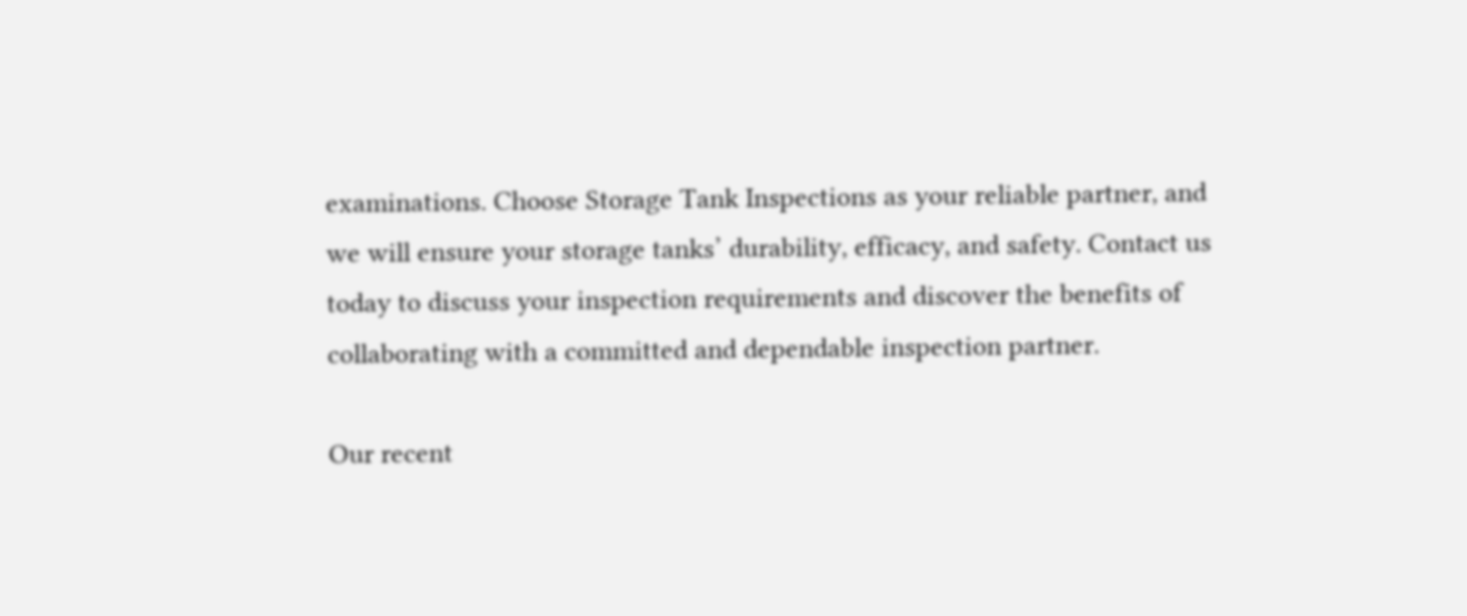examinations. Choose Storage Tank Inspections as your reliable partner, and we will ensure your storage tanks’ durability, efficacy, and safety. Contact us today to discuss your inspection requirements and discover the benefits of collaborating with a committed and dependable inspection partner.

Our recent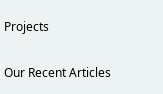Projects

Our Recent Articles